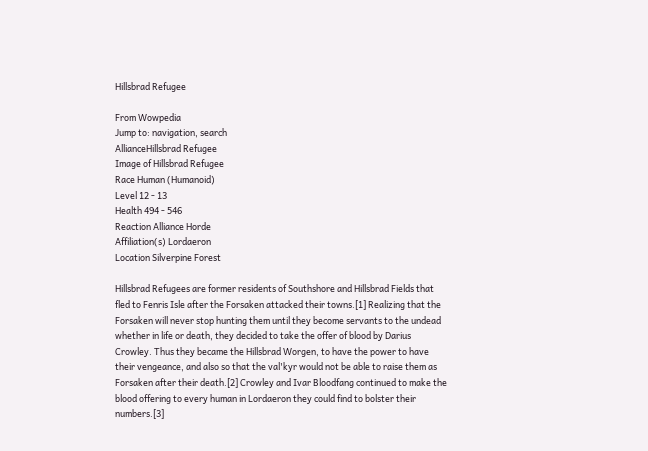Hillsbrad Refugee

From Wowpedia
Jump to: navigation, search
AllianceHillsbrad Refugee
Image of Hillsbrad Refugee
Race Human (Humanoid)
Level 12 - 13
Health 494 - 546
Reaction Alliance Horde
Affiliation(s) Lordaeron
Location Silverpine Forest

Hillsbrad Refugees are former residents of Southshore and Hillsbrad Fields that fled to Fenris Isle after the Forsaken attacked their towns.[1] Realizing that the Forsaken will never stop hunting them until they become servants to the undead whether in life or death, they decided to take the offer of blood by Darius Crowley. Thus they became the Hillsbrad Worgen, to have the power to have their vengeance, and also so that the val'kyr would not be able to raise them as Forsaken after their death.[2] Crowley and Ivar Bloodfang continued to make the blood offering to every human in Lordaeron they could find to bolster their numbers.[3]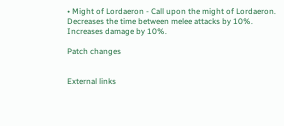• Might of Lordaeron - Call upon the might of Lordaeron.
Decreases the time between melee attacks by 10%.
Increases damage by 10%.

Patch changes


External links